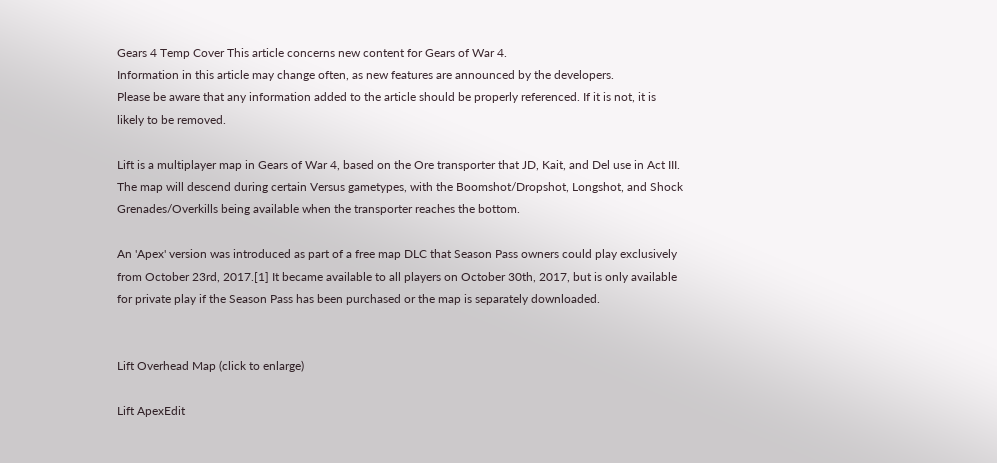Gears 4 Temp Cover This article concerns new content for Gears of War 4.
Information in this article may change often, as new features are announced by the developers.
Please be aware that any information added to the article should be properly referenced. If it is not, it is likely to be removed.

Lift is a multiplayer map in Gears of War 4, based on the Ore transporter that JD, Kait, and Del use in Act III. The map will descend during certain Versus gametypes, with the Boomshot/Dropshot, Longshot, and Shock Grenades/Overkills being available when the transporter reaches the bottom.

An 'Apex' version was introduced as part of a free map DLC that Season Pass owners could play exclusively from October 23rd, 2017.[1] It became available to all players on October 30th, 2017, but is only available for private play if the Season Pass has been purchased or the map is separately downloaded.


Lift Overhead Map (click to enlarge)

Lift ApexEdit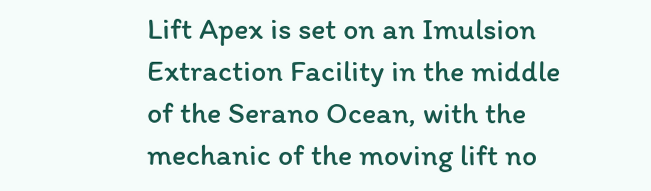Lift Apex is set on an Imulsion Extraction Facility in the middle of the Serano Ocean, with the mechanic of the moving lift no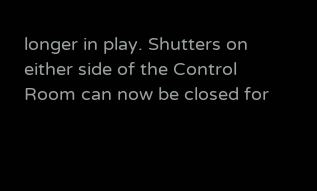longer in play. Shutters on either side of the Control Room can now be closed for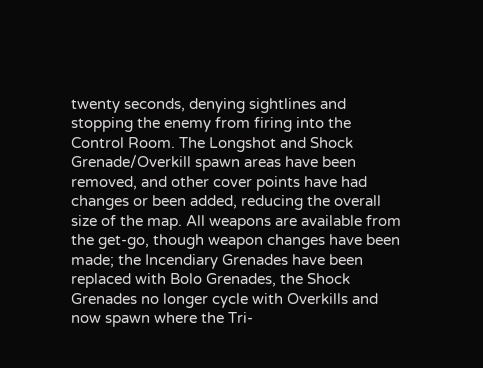twenty seconds, denying sightlines and stopping the enemy from firing into the Control Room. The Longshot and Shock Grenade/Overkill spawn areas have been removed, and other cover points have had changes or been added, reducing the overall size of the map. All weapons are available from the get-go, though weapon changes have been made; the Incendiary Grenades have been replaced with Bolo Grenades, the Shock Grenades no longer cycle with Overkills and now spawn where the Tri-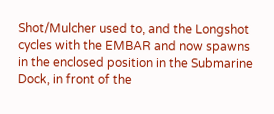Shot/Mulcher used to, and the Longshot cycles with the EMBAR and now spawns in the enclosed position in the Submarine Dock, in front of the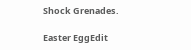Shock Grenades.

Easter EggEdit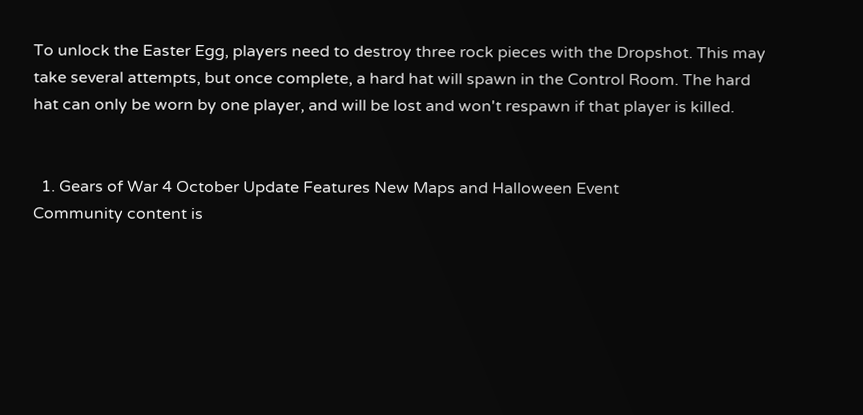To unlock the Easter Egg, players need to destroy three rock pieces with the Dropshot. This may take several attempts, but once complete, a hard hat will spawn in the Control Room. The hard hat can only be worn by one player, and will be lost and won't respawn if that player is killed.


  1. Gears of War 4 October Update Features New Maps and Halloween Event
Community content is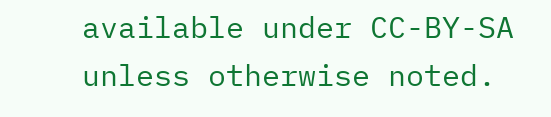available under CC-BY-SA unless otherwise noted.